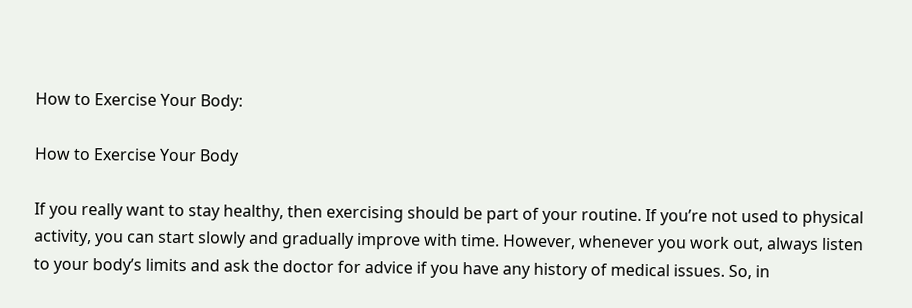How to Exercise Your Body:

How to Exercise Your Body

If you really want to stay healthy, then exercising should be part of your routine. If you’re not used to physical activity, you can start slowly and gradually improve with time. However, whenever you work out, always listen to your body’s limits and ask the doctor for advice if you have any history of medical issues. So, in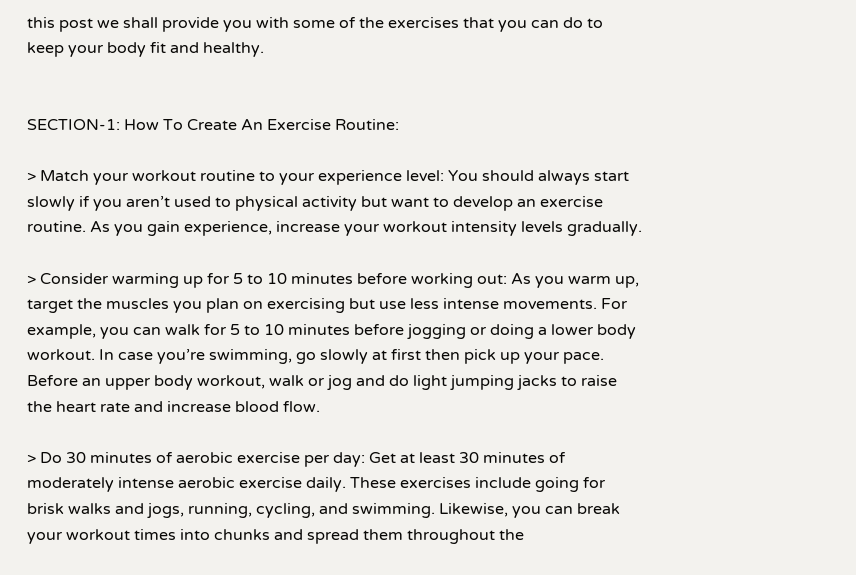this post we shall provide you with some of the exercises that you can do to keep your body fit and healthy.


SECTION-1: How To Create An Exercise Routine:

> Match your workout routine to your experience level: You should always start slowly if you aren’t used to physical activity but want to develop an exercise routine. As you gain experience, increase your workout intensity levels gradually.

> Consider warming up for 5 to 10 minutes before working out: As you warm up, target the muscles you plan on exercising but use less intense movements. For example, you can walk for 5 to 10 minutes before jogging or doing a lower body workout. In case you’re swimming, go slowly at first then pick up your pace. Before an upper body workout, walk or jog and do light jumping jacks to raise the heart rate and increase blood flow.

> Do 30 minutes of aerobic exercise per day: Get at least 30 minutes of moderately intense aerobic exercise daily. These exercises include going for brisk walks and jogs, running, cycling, and swimming. Likewise, you can break your workout times into chunks and spread them throughout the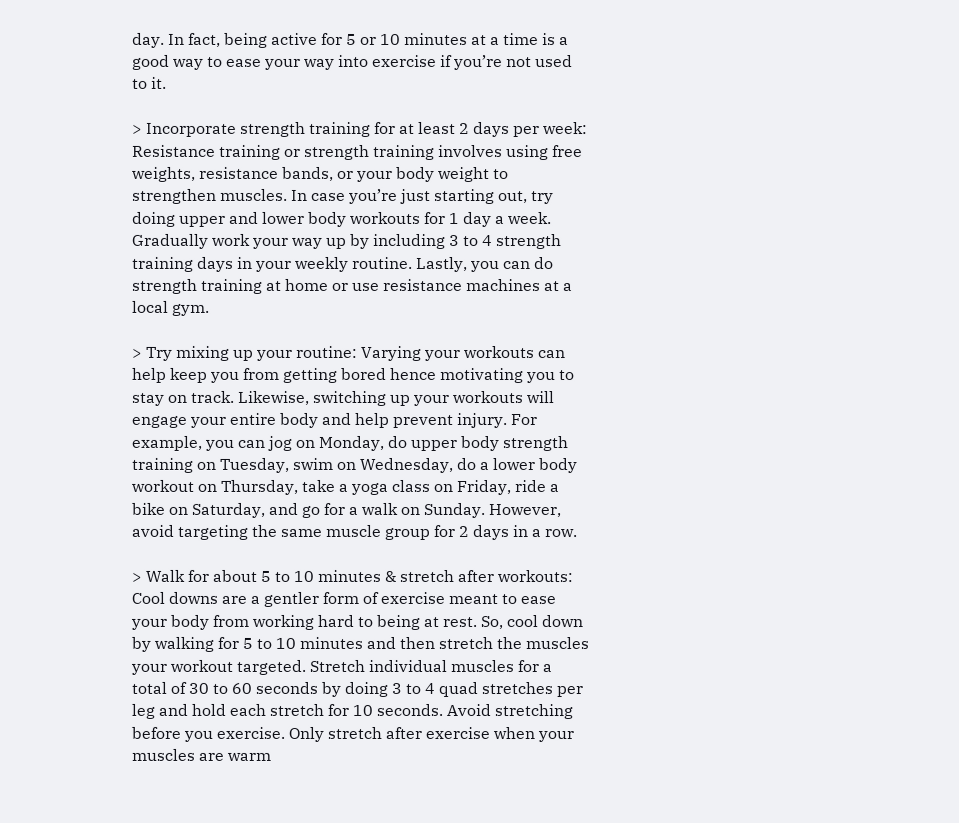day. In fact, being active for 5 or 10 minutes at a time is a good way to ease your way into exercise if you’re not used to it.

> Incorporate strength training for at least 2 days per week: Resistance training or strength training involves using free weights, resistance bands, or your body weight to strengthen muscles. In case you’re just starting out, try doing upper and lower body workouts for 1 day a week. Gradually work your way up by including 3 to 4 strength training days in your weekly routine. Lastly, you can do strength training at home or use resistance machines at a local gym.

> Try mixing up your routine: Varying your workouts can help keep you from getting bored hence motivating you to stay on track. Likewise, switching up your workouts will engage your entire body and help prevent injury. For example, you can jog on Monday, do upper body strength training on Tuesday, swim on Wednesday, do a lower body workout on Thursday, take a yoga class on Friday, ride a bike on Saturday, and go for a walk on Sunday. However, avoid targeting the same muscle group for 2 days in a row.

> Walk for about 5 to 10 minutes & stretch after workouts: Cool downs are a gentler form of exercise meant to ease your body from working hard to being at rest. So, cool down by walking for 5 to 10 minutes and then stretch the muscles your workout targeted. Stretch individual muscles for a total of 30 to 60 seconds by doing 3 to 4 quad stretches per leg and hold each stretch for 10 seconds. Avoid stretching before you exercise. Only stretch after exercise when your muscles are warm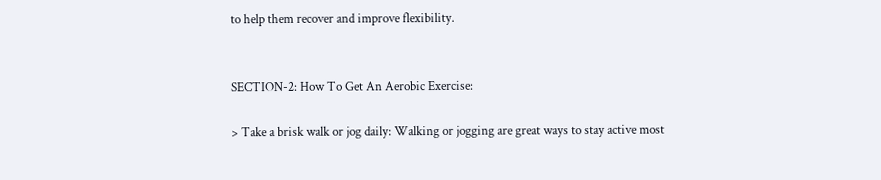to help them recover and improve flexibility.


SECTION-2: How To Get An Aerobic Exercise:

> Take a brisk walk or jog daily: Walking or jogging are great ways to stay active most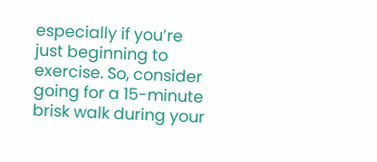especially if you’re just beginning to exercise. So, consider going for a 15-minute brisk walk during your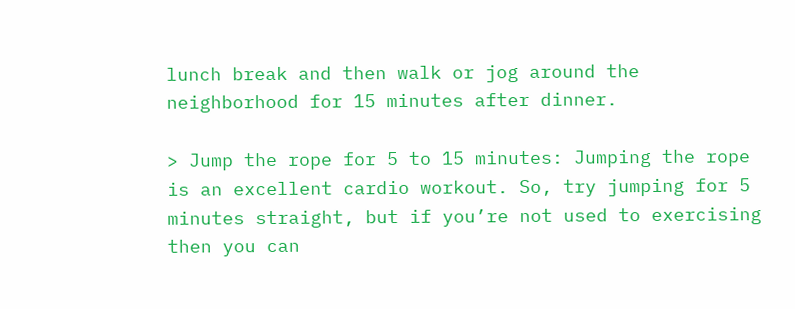lunch break and then walk or jog around the neighborhood for 15 minutes after dinner.

> Jump the rope for 5 to 15 minutes: Jumping the rope is an excellent cardio workout. So, try jumping for 5 minutes straight, but if you’re not used to exercising then you can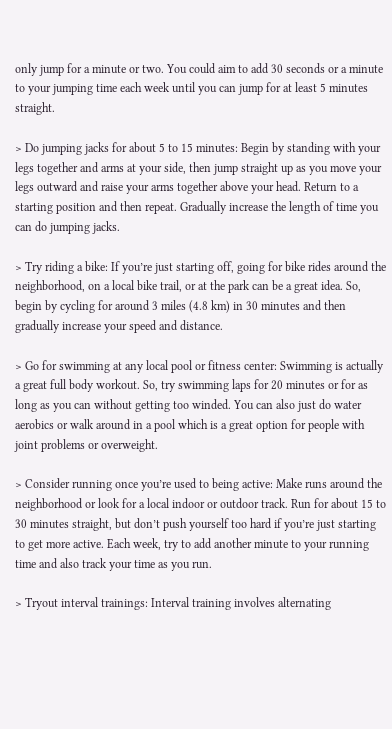only jump for a minute or two. You could aim to add 30 seconds or a minute to your jumping time each week until you can jump for at least 5 minutes straight.

> Do jumping jacks for about 5 to 15 minutes: Begin by standing with your legs together and arms at your side, then jump straight up as you move your legs outward and raise your arms together above your head. Return to a starting position and then repeat. Gradually increase the length of time you can do jumping jacks.

> Try riding a bike: If you’re just starting off, going for bike rides around the neighborhood, on a local bike trail, or at the park can be a great idea. So, begin by cycling for around 3 miles (4.8 km) in 30 minutes and then gradually increase your speed and distance.

> Go for swimming at any local pool or fitness center: Swimming is actually a great full body workout. So, try swimming laps for 20 minutes or for as long as you can without getting too winded. You can also just do water aerobics or walk around in a pool which is a great option for people with joint problems or overweight.

> Consider running once you’re used to being active: Make runs around the neighborhood or look for a local indoor or outdoor track. Run for about 15 to 30 minutes straight, but don’t push yourself too hard if you’re just starting to get more active. Each week, try to add another minute to your running time and also track your time as you run.

> Tryout interval trainings: Interval training involves alternating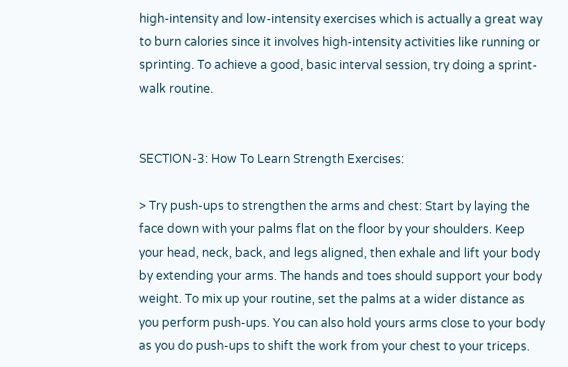high-intensity and low-intensity exercises which is actually a great way to burn calories since it involves high-intensity activities like running or sprinting. To achieve a good, basic interval session, try doing a sprint-walk routine.


SECTION-3: How To Learn Strength Exercises:

> Try push-ups to strengthen the arms and chest: Start by laying the face down with your palms flat on the floor by your shoulders. Keep your head, neck, back, and legs aligned, then exhale and lift your body by extending your arms. The hands and toes should support your body weight. To mix up your routine, set the palms at a wider distance as you perform push-ups. You can also hold yours arms close to your body as you do push-ups to shift the work from your chest to your triceps.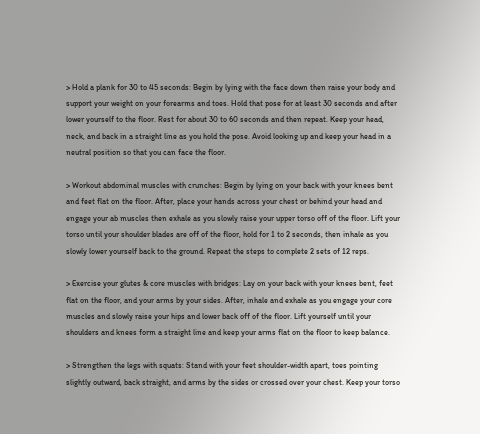> Hold a plank for 30 to 45 seconds: Begin by lying with the face down then raise your body and support your weight on your forearms and toes. Hold that pose for at least 30 seconds and after lower yourself to the floor. Rest for about 30 to 60 seconds and then repeat. Keep your head, neck, and back in a straight line as you hold the pose. Avoid looking up and keep your head in a neutral position so that you can face the floor.

> Workout abdominal muscles with crunches: Begin by lying on your back with your knees bent and feet flat on the floor. After, place your hands across your chest or behind your head and engage your ab muscles then exhale as you slowly raise your upper torso off of the floor. Lift your torso until your shoulder blades are off of the floor, hold for 1 to 2 seconds, then inhale as you slowly lower yourself back to the ground. Repeat the steps to complete 2 sets of 12 reps.

> Exercise your glutes & core muscles with bridges: Lay on your back with your knees bent, feet flat on the floor, and your arms by your sides. After, inhale and exhale as you engage your core muscles and slowly raise your hips and lower back off of the floor. Lift yourself until your shoulders and knees form a straight line and keep your arms flat on the floor to keep balance.

> Strengthen the legs with squats: Stand with your feet shoulder-width apart, toes pointing slightly outward, back straight, and arms by the sides or crossed over your chest. Keep your torso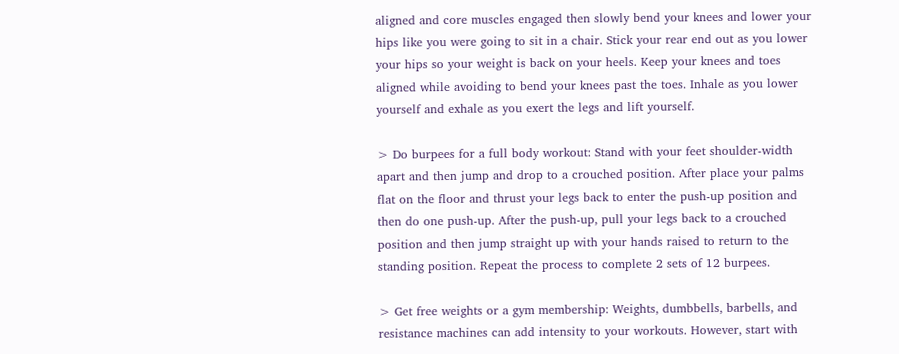aligned and core muscles engaged then slowly bend your knees and lower your hips like you were going to sit in a chair. Stick your rear end out as you lower your hips so your weight is back on your heels. Keep your knees and toes aligned while avoiding to bend your knees past the toes. Inhale as you lower yourself and exhale as you exert the legs and lift yourself.

> Do burpees for a full body workout: Stand with your feet shoulder-width apart and then jump and drop to a crouched position. After place your palms flat on the floor and thrust your legs back to enter the push-up position and then do one push-up. After the push-up, pull your legs back to a crouched position and then jump straight up with your hands raised to return to the standing position. Repeat the process to complete 2 sets of 12 burpees.

> Get free weights or a gym membership: Weights, dumbbells, barbells, and resistance machines can add intensity to your workouts. However, start with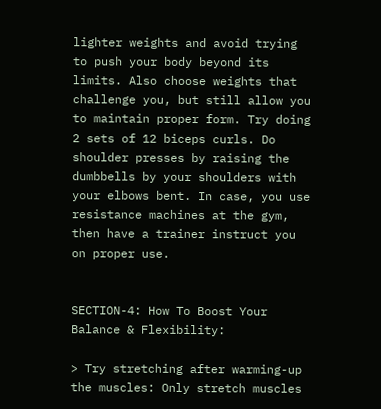lighter weights and avoid trying to push your body beyond its limits. Also choose weights that challenge you, but still allow you to maintain proper form. Try doing 2 sets of 12 biceps curls. Do shoulder presses by raising the dumbbells by your shoulders with your elbows bent. In case, you use resistance machines at the gym, then have a trainer instruct you on proper use.


SECTION-4: How To Boost Your Balance & Flexibility:

> Try stretching after warming-up the muscles: Only stretch muscles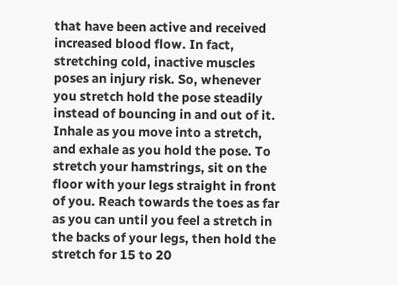that have been active and received increased blood flow. In fact, stretching cold, inactive muscles poses an injury risk. So, whenever you stretch hold the pose steadily instead of bouncing in and out of it. Inhale as you move into a stretch, and exhale as you hold the pose. To stretch your hamstrings, sit on the floor with your legs straight in front of you. Reach towards the toes as far as you can until you feel a stretch in the backs of your legs, then hold the stretch for 15 to 20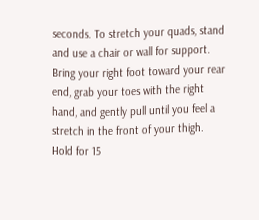seconds. To stretch your quads, stand and use a chair or wall for support. Bring your right foot toward your rear end, grab your toes with the right hand, and gently pull until you feel a stretch in the front of your thigh. Hold for 15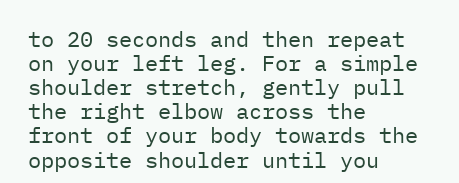to 20 seconds and then repeat on your left leg. For a simple shoulder stretch, gently pull the right elbow across the front of your body towards the opposite shoulder until you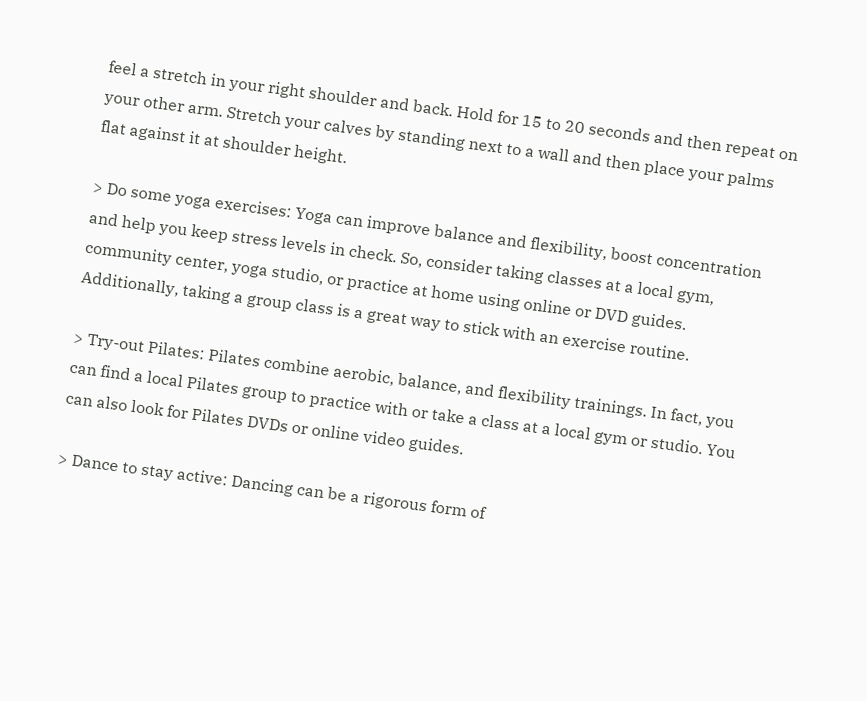feel a stretch in your right shoulder and back. Hold for 15 to 20 seconds and then repeat on your other arm. Stretch your calves by standing next to a wall and then place your palms flat against it at shoulder height.

> Do some yoga exercises: Yoga can improve balance and flexibility, boost concentration and help you keep stress levels in check. So, consider taking classes at a local gym, community center, yoga studio, or practice at home using online or DVD guides. Additionally, taking a group class is a great way to stick with an exercise routine.

> Try-out Pilates: Pilates combine aerobic, balance, and flexibility trainings. In fact, you can find a local Pilates group to practice with or take a class at a local gym or studio. You can also look for Pilates DVDs or online video guides.

> Dance to stay active: Dancing can be a rigorous form of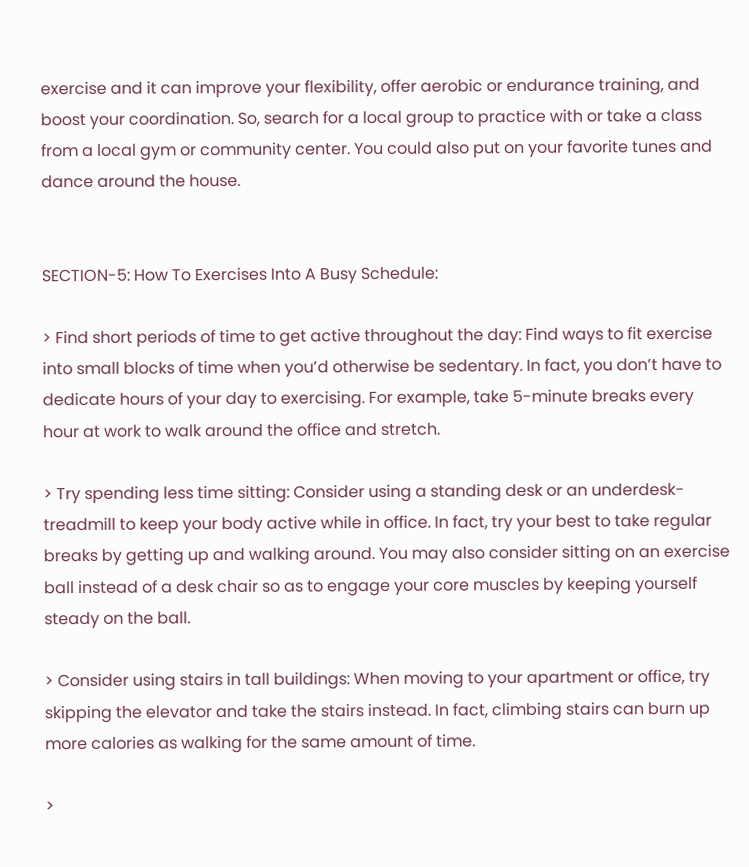exercise and it can improve your flexibility, offer aerobic or endurance training, and boost your coordination. So, search for a local group to practice with or take a class from a local gym or community center. You could also put on your favorite tunes and dance around the house.


SECTION-5: How To Exercises Into A Busy Schedule:

> Find short periods of time to get active throughout the day: Find ways to fit exercise into small blocks of time when you’d otherwise be sedentary. In fact, you don’t have to dedicate hours of your day to exercising. For example, take 5-minute breaks every hour at work to walk around the office and stretch.

> Try spending less time sitting: Consider using a standing desk or an underdesk-treadmill to keep your body active while in office. In fact, try your best to take regular breaks by getting up and walking around. You may also consider sitting on an exercise ball instead of a desk chair so as to engage your core muscles by keeping yourself steady on the ball.

> Consider using stairs in tall buildings: When moving to your apartment or office, try skipping the elevator and take the stairs instead. In fact, climbing stairs can burn up more calories as walking for the same amount of time.

>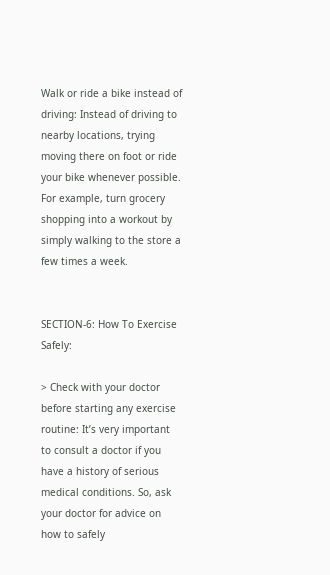Walk or ride a bike instead of driving: Instead of driving to nearby locations, trying moving there on foot or ride your bike whenever possible. For example, turn grocery shopping into a workout by simply walking to the store a few times a week.


SECTION-6: How To Exercise Safely:

> Check with your doctor before starting any exercise routine: It’s very important to consult a doctor if you have a history of serious medical conditions. So, ask your doctor for advice on how to safely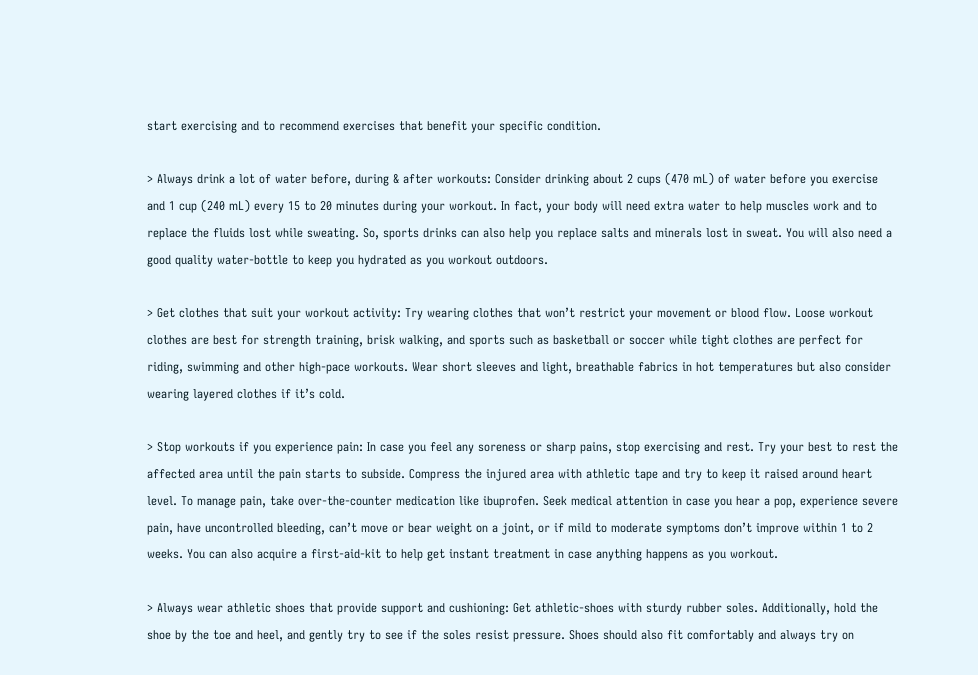start exercising and to recommend exercises that benefit your specific condition.

> Always drink a lot of water before, during & after workouts: Consider drinking about 2 cups (470 mL) of water before you exercise and 1 cup (240 mL) every 15 to 20 minutes during your workout. In fact, your body will need extra water to help muscles work and to replace the fluids lost while sweating. So, sports drinks can also help you replace salts and minerals lost in sweat. You will also need a good quality water-bottle to keep you hydrated as you workout outdoors.

> Get clothes that suit your workout activity: Try wearing clothes that won’t restrict your movement or blood flow. Loose workout clothes are best for strength training, brisk walking, and sports such as basketball or soccer while tight clothes are perfect for riding, swimming and other high-pace workouts. Wear short sleeves and light, breathable fabrics in hot temperatures but also consider wearing layered clothes if it’s cold.

> Stop workouts if you experience pain: In case you feel any soreness or sharp pains, stop exercising and rest. Try your best to rest the affected area until the pain starts to subside. Compress the injured area with athletic tape and try to keep it raised around heart level. To manage pain, take over-the-counter medication like ibuprofen. Seek medical attention in case you hear a pop, experience severe pain, have uncontrolled bleeding, can’t move or bear weight on a joint, or if mild to moderate symptoms don’t improve within 1 to 2 weeks. You can also acquire a first-aid-kit to help get instant treatment in case anything happens as you workout.

> Always wear athletic shoes that provide support and cushioning: Get athletic-shoes with sturdy rubber soles. Additionally, hold the shoe by the toe and heel, and gently try to see if the soles resist pressure. Shoes should also fit comfortably and always try on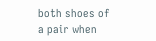both shoes of a pair when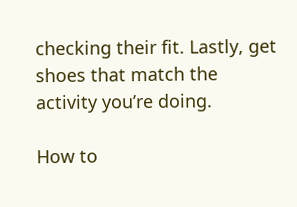checking their fit. Lastly, get shoes that match the activity you’re doing.

How to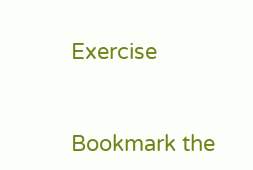Exercise


Bookmark the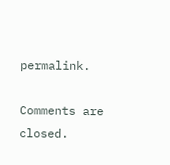permalink.

Comments are closed.